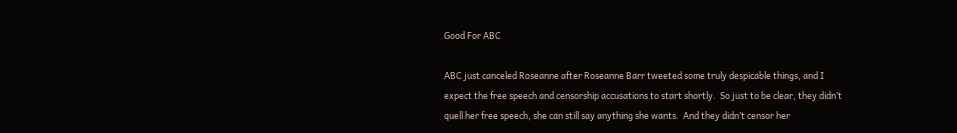Good For ABC

ABC just canceled Roseanne after Roseanne Barr tweeted some truly despicable things, and I expect the free speech and censorship accusations to start shortly.  So just to be clear, they didn’t quell her free speech, she can still say anything she wants.  And they didn’t censor her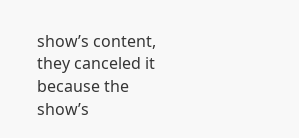show’s content, they canceled it because the show’s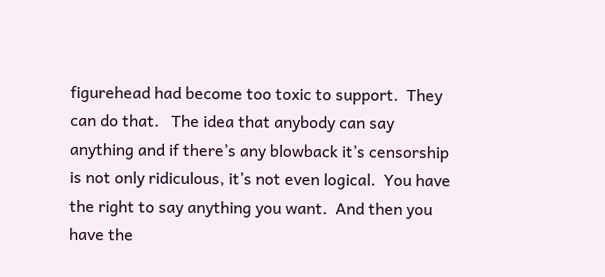figurehead had become too toxic to support.  They can do that.   The idea that anybody can say anything and if there’s any blowback it’s censorship is not only ridiculous, it’s not even logical.  You have the right to say anything you want.  And then you have the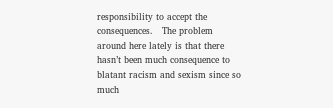responsibility to accept the consequences.   The problem around here lately is that there hasn’t been much consequence to blatant racism and sexism since so much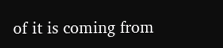of it is coming from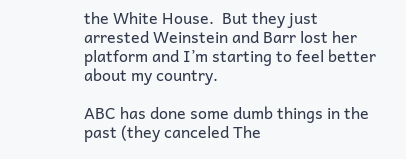the White House.  But they just arrested Weinstein and Barr lost her platform and I’m starting to feel better about my country.

ABC has done some dumb things in the past (they canceled The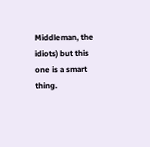Middleman, the idiots) but this one is a smart thing.